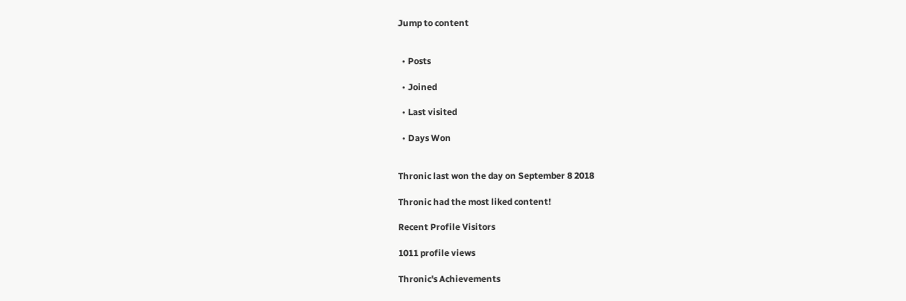Jump to content


  • Posts

  • Joined

  • Last visited

  • Days Won


Thronic last won the day on September 8 2018

Thronic had the most liked content!

Recent Profile Visitors

1011 profile views

Thronic's Achievements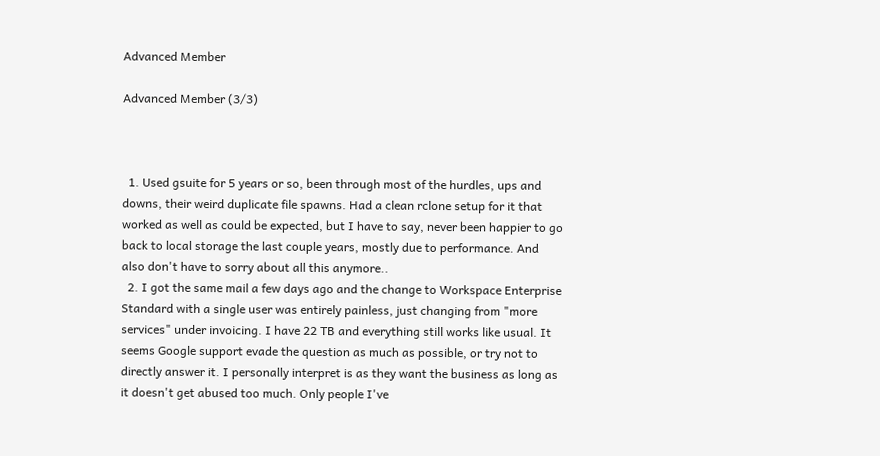Advanced Member

Advanced Member (3/3)



  1. Used gsuite for 5 years or so, been through most of the hurdles, ups and downs, their weird duplicate file spawns. Had a clean rclone setup for it that worked as well as could be expected, but I have to say, never been happier to go back to local storage the last couple years, mostly due to performance. And also don't have to sorry about all this anymore..
  2. I got the same mail a few days ago and the change to Workspace Enterprise Standard with a single user was entirely painless, just changing from "more services" under invoicing. I have 22 TB and everything still works like usual. It seems Google support evade the question as much as possible, or try not to directly answer it. I personally interpret is as they want the business as long as it doesn't get abused too much. Only people I've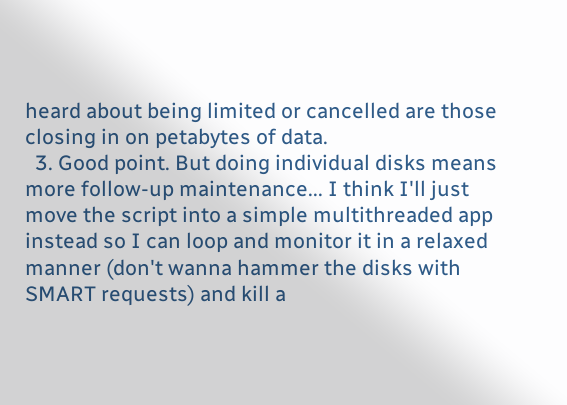heard about being limited or cancelled are those closing in on petabytes of data.
  3. Good point. But doing individual disks means more follow-up maintenance... I think I'll just move the script into a simple multithreaded app instead so I can loop and monitor it in a relaxed manner (don't wanna hammer the disks with SMART requests) and kill a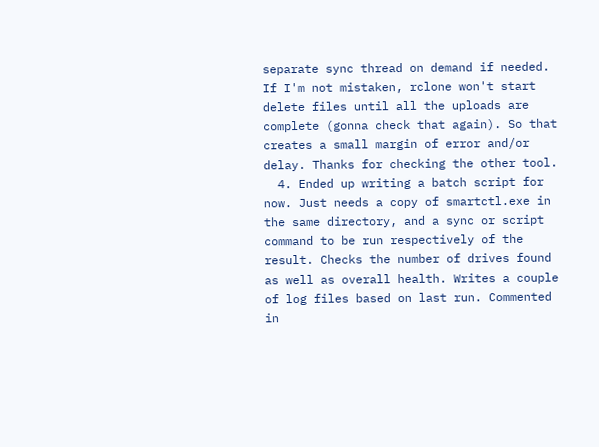separate sync thread on demand if needed. If I'm not mistaken, rclone won't start delete files until all the uploads are complete (gonna check that again). So that creates a small margin of error and/or delay. Thanks for checking the other tool.
  4. Ended up writing a batch script for now. Just needs a copy of smartctl.exe in the same directory, and a sync or script command to be run respectively of the result. Checks the number of drives found as well as overall health. Writes a couple of log files based on last run. Commented in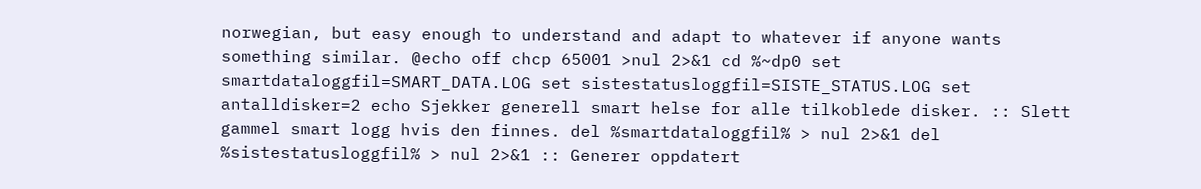norwegian, but easy enough to understand and adapt to whatever if anyone wants something similar. @echo off chcp 65001 >nul 2>&1 cd %~dp0 set smartdataloggfil=SMART_DATA.LOG set sistestatusloggfil=SISTE_STATUS.LOG set antalldisker=2 echo Sjekker generell smart helse for alle tilkoblede disker. :: Slett gammel smart logg hvis den finnes. del %smartdataloggfil% > nul 2>&1 del %sistestatusloggfil% > nul 2>&1 :: Generer oppdatert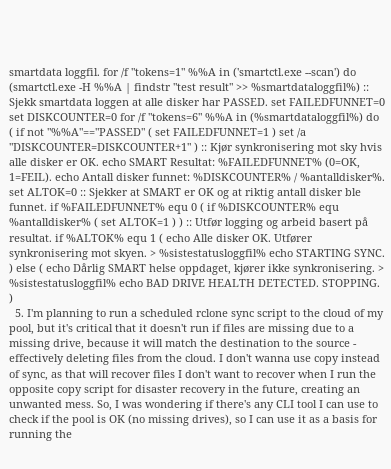smartdata loggfil. for /f "tokens=1" %%A in ('smartctl.exe --scan') do (smartctl.exe -H %%A | findstr "test result" >> %smartdataloggfil%) :: Sjekk smartdata loggen at alle disker har PASSED. set FAILEDFUNNET=0 set DISKCOUNTER=0 for /f "tokens=6" %%A in (%smartdataloggfil%) do ( if not "%%A"=="PASSED" ( set FAILEDFUNNET=1 ) set /a "DISKCOUNTER=DISKCOUNTER+1" ) :: Kjør synkronisering mot sky hvis alle disker er OK. echo SMART Resultat: %FAILEDFUNNET% (0=OK, 1=FEIL). echo Antall disker funnet: %DISKCOUNTER% / %antalldisker%. set ALTOK=0 :: Sjekker at SMART er OK og at riktig antall disker ble funnet. if %FAILEDFUNNET% equ 0 ( if %DISKCOUNTER% equ %antalldisker% ( set ALTOK=1 ) ) :: Utfør logging og arbeid basert på resultat. if %ALTOK% equ 1 ( echo Alle disker OK. Utfører synkronisering mot skyen. > %sistestatusloggfil% echo STARTING SYNC. ) else ( echo Dårlig SMART helse oppdaget, kjører ikke synkronisering. > %sistestatusloggfil% echo BAD DRIVE HEALTH DETECTED. STOPPING. )
  5. I'm planning to run a scheduled rclone sync script to the cloud of my pool, but it's critical that it doesn't run if files are missing due to a missing drive, because it will match the destination to the source - effectively deleting files from the cloud. I don't wanna use copy instead of sync, as that will recover files I don't want to recover when I run the opposite copy script for disaster recovery in the future, creating an unwanted mess. So, I was wondering if there's any CLI tool I can use to check if the pool is OK (no missing drives), so I can use it as a basis for running the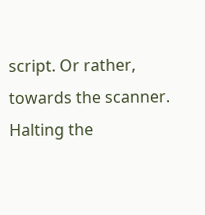script. Or rather, towards the scanner. Halting the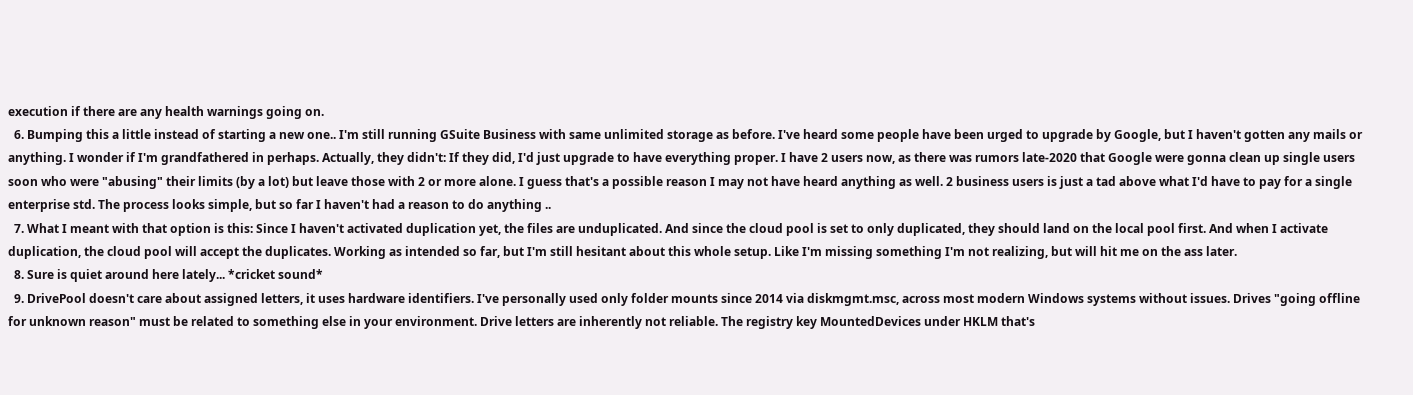execution if there are any health warnings going on.
  6. Bumping this a little instead of starting a new one.. I'm still running GSuite Business with same unlimited storage as before. I've heard some people have been urged to upgrade by Google, but I haven't gotten any mails or anything. I wonder if I'm grandfathered in perhaps. Actually, they didn't: If they did, I'd just upgrade to have everything proper. I have 2 users now, as there was rumors late-2020 that Google were gonna clean up single users soon who were "abusing" their limits (by a lot) but leave those with 2 or more alone. I guess that's a possible reason I may not have heard anything as well. 2 business users is just a tad above what I'd have to pay for a single enterprise std. The process looks simple, but so far I haven't had a reason to do anything ..
  7. What I meant with that option is this: Since I haven't activated duplication yet, the files are unduplicated. And since the cloud pool is set to only duplicated, they should land on the local pool first. And when I activate duplication, the cloud pool will accept the duplicates. Working as intended so far, but I'm still hesitant about this whole setup. Like I'm missing something I'm not realizing, but will hit me on the ass later.
  8. Sure is quiet around here lately... *cricket sound*
  9. DrivePool doesn't care about assigned letters, it uses hardware identifiers. I've personally used only folder mounts since 2014 via diskmgmt.msc, across most modern Windows systems without issues. Drives "going offline for unknown reason" must be related to something else in your environment. Drive letters are inherently not reliable. The registry key MountedDevices under HKLM that's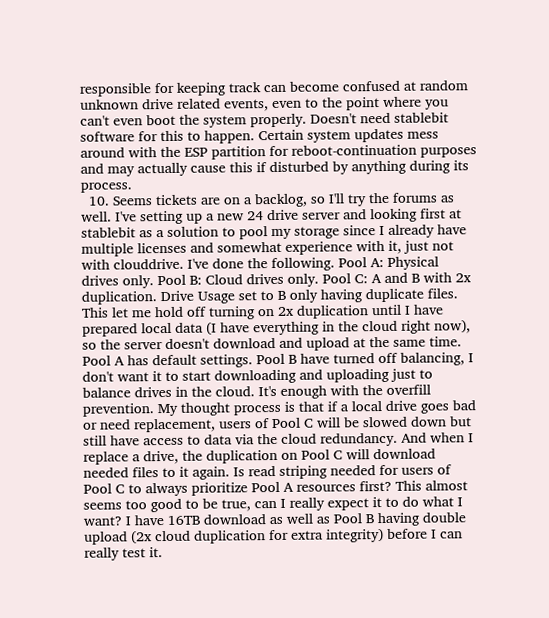responsible for keeping track can become confused at random unknown drive related events, even to the point where you can't even boot the system properly. Doesn't need stablebit software for this to happen. Certain system updates mess around with the ESP partition for reboot-continuation purposes and may actually cause this if disturbed by anything during its process.
  10. Seems tickets are on a backlog, so I'll try the forums as well. I've setting up a new 24 drive server and looking first at stablebit as a solution to pool my storage since I already have multiple licenses and somewhat experience with it, just not with clouddrive. I've done the following. Pool A: Physical drives only. Pool B: Cloud drives only. Pool C: A and B with 2x duplication. Drive Usage set to B only having duplicate files. This let me hold off turning on 2x duplication until I have prepared local data (I have everything in the cloud right now), so the server doesn't download and upload at the same time. Pool A has default settings. Pool B have turned off balancing, I don't want it to start downloading and uploading just to balance drives in the cloud. It's enough with the overfill prevention. My thought process is that if a local drive goes bad or need replacement, users of Pool C will be slowed down but still have access to data via the cloud redundancy. And when I replace a drive, the duplication on Pool C will download needed files to it again. Is read striping needed for users of Pool C to always prioritize Pool A resources first? This almost seems too good to be true, can I really expect it to do what I want? I have 16TB download as well as Pool B having double upload (2x cloud duplication for extra integrity) before I can really test it.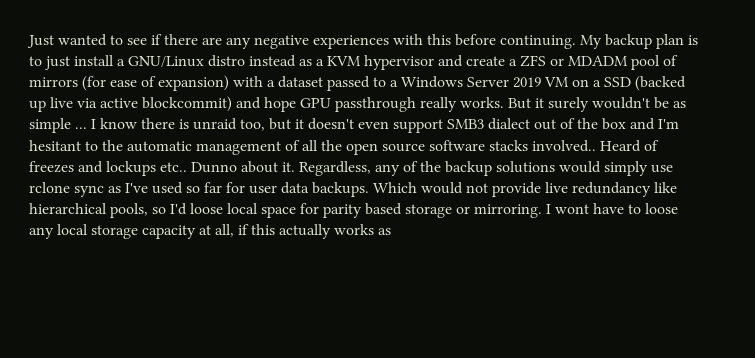Just wanted to see if there are any negative experiences with this before continuing. My backup plan is to just install a GNU/Linux distro instead as a KVM hypervisor and create a ZFS or MDADM pool of mirrors (for ease of expansion) with a dataset passed to a Windows Server 2019 VM on a SSD (backed up live via active blockcommit) and hope GPU passthrough really works. But it surely wouldn't be as simple ... I know there is unraid too, but it doesn't even support SMB3 dialect out of the box and I'm hesitant to the automatic management of all the open source software stacks involved.. Heard of freezes and lockups etc.. Dunno about it. Regardless, any of the backup solutions would simply use rclone sync as I've used so far for user data backups. Which would not provide live redundancy like hierarchical pools, so I'd loose local space for parity based storage or mirroring. I wont have to loose any local storage capacity at all, if this actually works as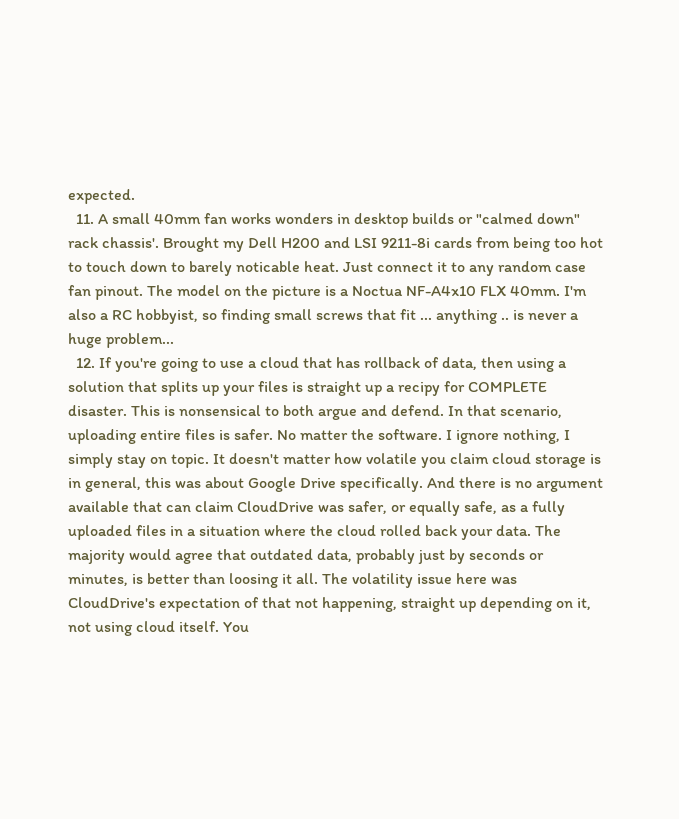expected.
  11. A small 40mm fan works wonders in desktop builds or "calmed down" rack chassis'. Brought my Dell H200 and LSI 9211-8i cards from being too hot to touch down to barely noticable heat. Just connect it to any random case fan pinout. The model on the picture is a Noctua NF-A4x10 FLX 40mm. I'm also a RC hobbyist, so finding small screws that fit ... anything .. is never a huge problem...
  12. If you're going to use a cloud that has rollback of data, then using a solution that splits up your files is straight up a recipy for COMPLETE disaster. This is nonsensical to both argue and defend. In that scenario, uploading entire files is safer. No matter the software. I ignore nothing, I simply stay on topic. It doesn't matter how volatile you claim cloud storage is in general, this was about Google Drive specifically. And there is no argument available that can claim CloudDrive was safer, or equally safe, as a fully uploaded files in a situation where the cloud rolled back your data. The majority would agree that outdated data, probably just by seconds or minutes, is better than loosing it all. The volatility issue here was CloudDrive's expectation of that not happening, straight up depending on it, not using cloud itself. You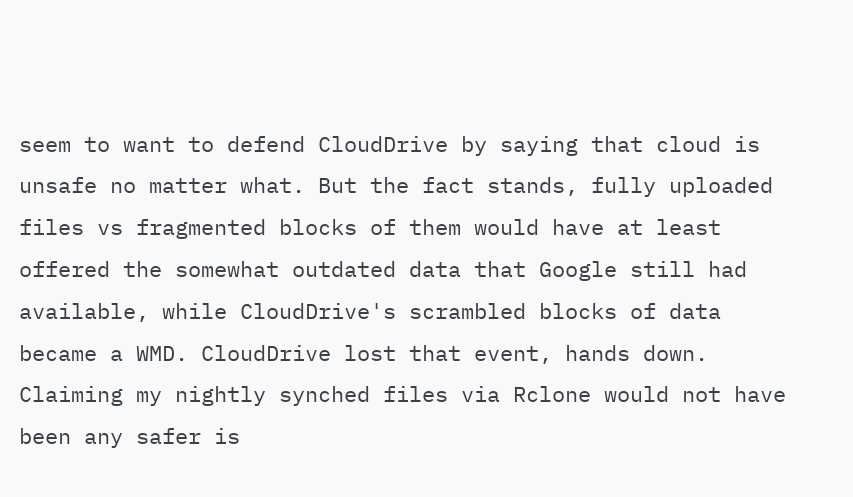seem to want to defend CloudDrive by saying that cloud is unsafe no matter what. But the fact stands, fully uploaded files vs fragmented blocks of them would have at least offered the somewhat outdated data that Google still had available, while CloudDrive's scrambled blocks of data became a WMD. CloudDrive lost that event, hands down. Claiming my nightly synched files via Rclone would not have been any safer is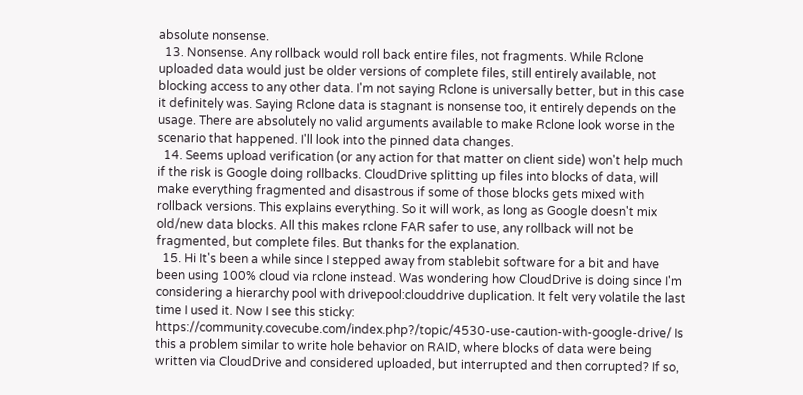absolute nonsense.
  13. Nonsense. Any rollback would roll back entire files, not fragments. While Rclone uploaded data would just be older versions of complete files, still entirely available, not blocking access to any other data. I'm not saying Rclone is universally better, but in this case it definitely was. Saying Rclone data is stagnant is nonsense too, it entirely depends on the usage. There are absolutely no valid arguments available to make Rclone look worse in the scenario that happened. I'll look into the pinned data changes.
  14. Seems upload verification (or any action for that matter on client side) won't help much if the risk is Google doing rollbacks. CloudDrive splitting up files into blocks of data, will make everything fragmented and disastrous if some of those blocks gets mixed with rollback versions. This explains everything. So it will work, as long as Google doesn't mix old/new data blocks. All this makes rclone FAR safer to use, any rollback will not be fragmented, but complete files. But thanks for the explanation.
  15. Hi It's been a while since I stepped away from stablebit software for a bit and have been using 100% cloud via rclone instead. Was wondering how CloudDrive is doing since I'm considering a hierarchy pool with drivepool:clouddrive duplication. It felt very volatile the last time I used it. Now I see this sticky: https://community.covecube.com/index.php?/topic/4530-use-caution-with-google-drive/ Is this a problem similar to write hole behavior on RAID, where blocks of data were being written via CloudDrive and considered uploaded, but interrupted and then corrupted? If so,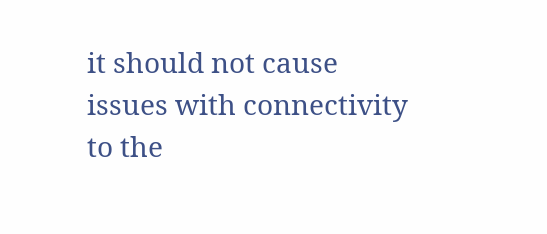it should not cause issues with connectivity to the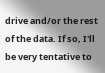drive and/or the rest of the data. If so, I'll be very tentative to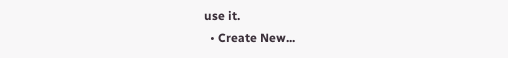use it.
  • Create New...